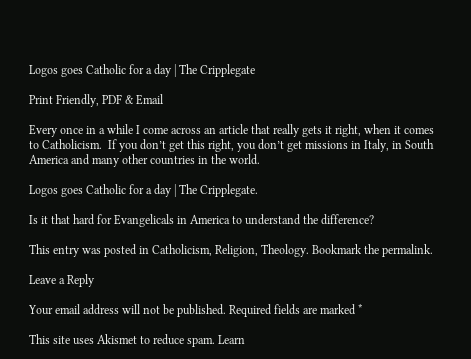Logos goes Catholic for a day | The Cripplegate

Print Friendly, PDF & Email

Every once in a while I come across an article that really gets it right, when it comes to Catholicism.  If you don’t get this right, you don’t get missions in Italy, in South America and many other countries in the world.

Logos goes Catholic for a day | The Cripplegate.

Is it that hard for Evangelicals in America to understand the difference?

This entry was posted in Catholicism, Religion, Theology. Bookmark the permalink.

Leave a Reply

Your email address will not be published. Required fields are marked *

This site uses Akismet to reduce spam. Learn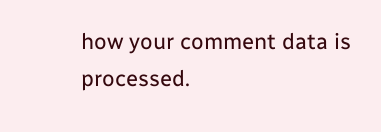how your comment data is processed.